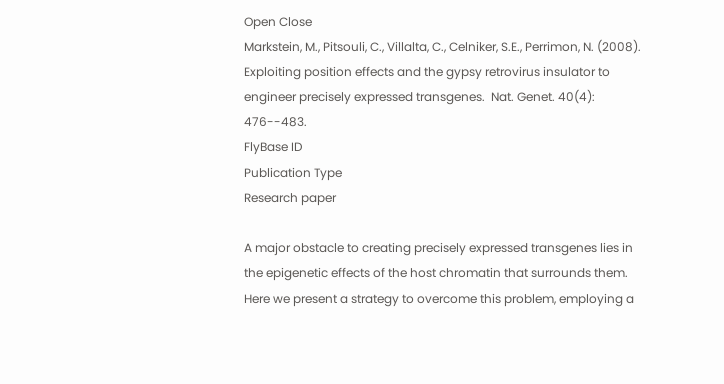Open Close
Markstein, M., Pitsouli, C., Villalta, C., Celniker, S.E., Perrimon, N. (2008). Exploiting position effects and the gypsy retrovirus insulator to engineer precisely expressed transgenes.  Nat. Genet. 40(4): 476--483.
FlyBase ID
Publication Type
Research paper

A major obstacle to creating precisely expressed transgenes lies in the epigenetic effects of the host chromatin that surrounds them. Here we present a strategy to overcome this problem, employing a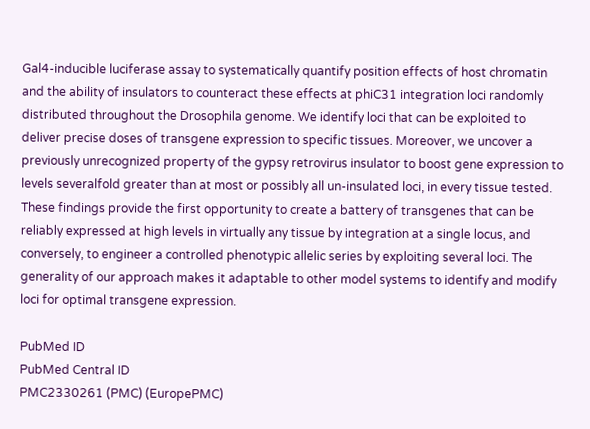Gal4-inducible luciferase assay to systematically quantify position effects of host chromatin and the ability of insulators to counteract these effects at phiC31 integration loci randomly distributed throughout the Drosophila genome. We identify loci that can be exploited to deliver precise doses of transgene expression to specific tissues. Moreover, we uncover a previously unrecognized property of the gypsy retrovirus insulator to boost gene expression to levels severalfold greater than at most or possibly all un-insulated loci, in every tissue tested. These findings provide the first opportunity to create a battery of transgenes that can be reliably expressed at high levels in virtually any tissue by integration at a single locus, and conversely, to engineer a controlled phenotypic allelic series by exploiting several loci. The generality of our approach makes it adaptable to other model systems to identify and modify loci for optimal transgene expression.

PubMed ID
PubMed Central ID
PMC2330261 (PMC) (EuropePMC)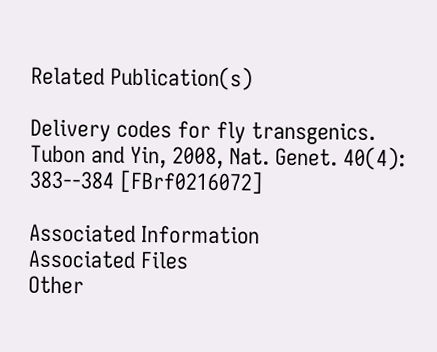Related Publication(s)

Delivery codes for fly transgenics.
Tubon and Yin, 2008, Nat. Genet. 40(4): 383--384 [FBrf0216072]

Associated Information
Associated Files
Other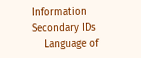Information
Secondary IDs
    Language of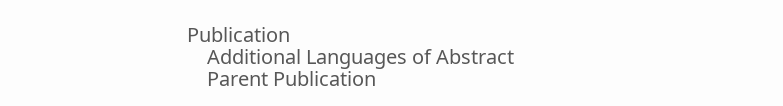Publication
    Additional Languages of Abstract
    Parent Publication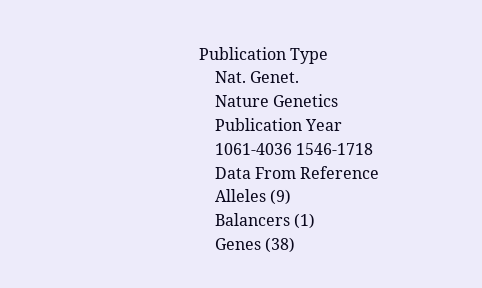Publication Type
    Nat. Genet.
    Nature Genetics
    Publication Year
    1061-4036 1546-1718
    Data From Reference
    Alleles (9)
    Balancers (1)
    Genes (38)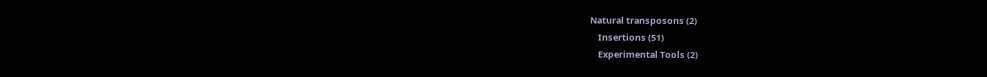Natural transposons (2)
    Insertions (51)
    Experimental Tools (2)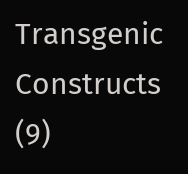Transgenic Constructs (9)